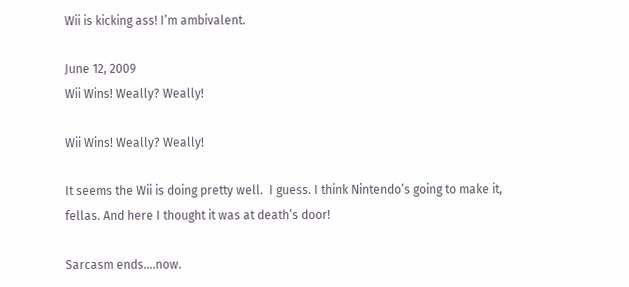Wii is kicking ass! I’m ambivalent.

June 12, 2009
Wii Wins! Weally? Weally!

Wii Wins! Weally? Weally!

It seems the Wii is doing pretty well.  I guess. I think Nintendo’s going to make it, fellas. And here I thought it was at death’s door!

Sarcasm ends….now.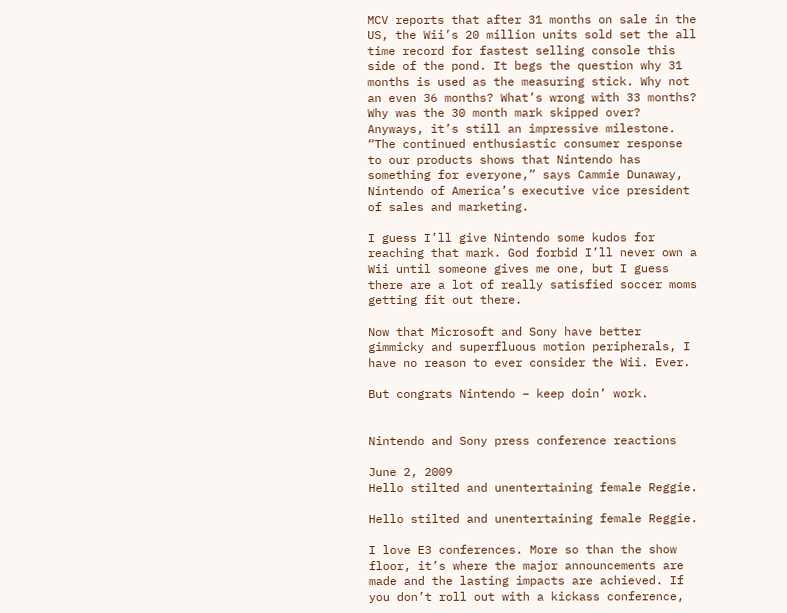MCV reports that after 31 months on sale in the US, the Wii’s 20 million units sold set the all time record for fastest selling console this side of the pond. It begs the question why 31 months is used as the measuring stick. Why not an even 36 months? What’s wrong with 33 months? Why was the 30 month mark skipped over? Anyways, it’s still an impressive milestone. “The continued enthusiastic consumer response to our products shows that Nintendo has something for everyone,” says Cammie Dunaway, Nintendo of America’s executive vice president of sales and marketing.

I guess I’ll give Nintendo some kudos for reaching that mark. God forbid I’ll never own a Wii until someone gives me one, but I guess there are a lot of really satisfied soccer moms getting fit out there.

Now that Microsoft and Sony have better gimmicky and superfluous motion peripherals, I have no reason to ever consider the Wii. Ever.

But congrats Nintendo – keep doin’ work.


Nintendo and Sony press conference reactions

June 2, 2009
Hello stilted and unentertaining female Reggie.

Hello stilted and unentertaining female Reggie.

I love E3 conferences. More so than the show floor, it’s where the major announcements are made and the lasting impacts are achieved. If you don’t roll out with a kickass conference,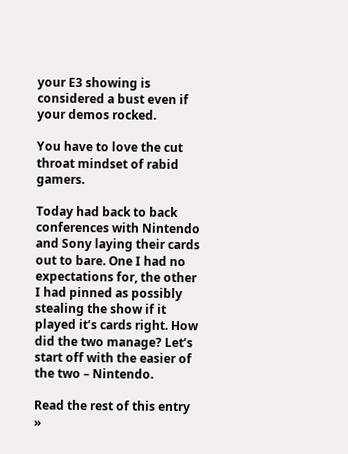your E3 showing is considered a bust even if your demos rocked.

You have to love the cut throat mindset of rabid gamers.

Today had back to back conferences with Nintendo and Sony laying their cards out to bare. One I had no expectations for, the other I had pinned as possibly stealing the show if it played it’s cards right. How did the two manage? Let’s start off with the easier of the two – Nintendo.

Read the rest of this entry »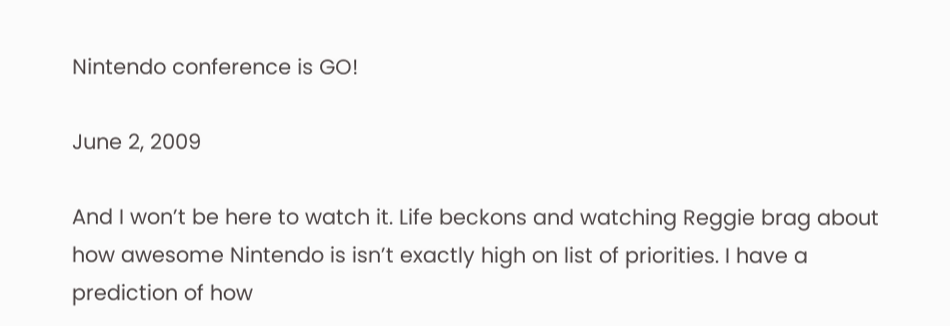Nintendo conference is GO!

June 2, 2009

And I won’t be here to watch it. Life beckons and watching Reggie brag about how awesome Nintendo is isn’t exactly high on list of priorities. I have a prediction of how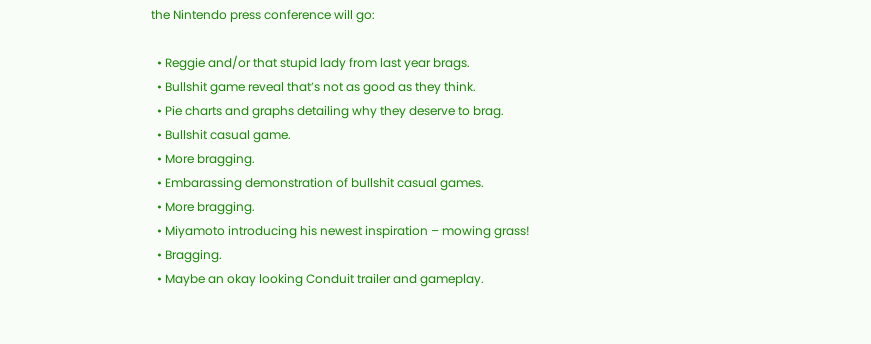the Nintendo press conference will go:

  • Reggie and/or that stupid lady from last year brags.
  • Bullshit game reveal that’s not as good as they think.
  • Pie charts and graphs detailing why they deserve to brag.
  • Bullshit casual game.
  • More bragging.
  • Embarassing demonstration of bullshit casual games.
  • More bragging.
  • Miyamoto introducing his newest inspiration – mowing grass!
  • Bragging.
  • Maybe an okay looking Conduit trailer and gameplay.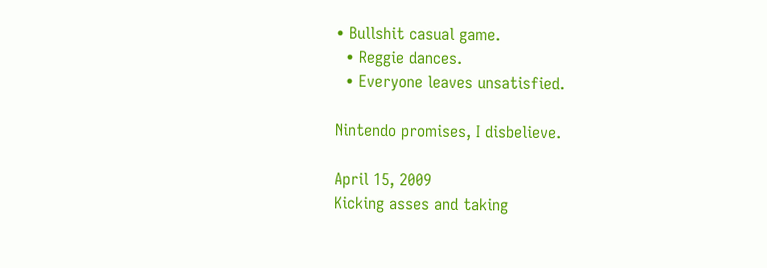• Bullshit casual game.
  • Reggie dances.
  • Everyone leaves unsatisfied.

Nintendo promises, I disbelieve.

April 15, 2009
Kicking asses and taking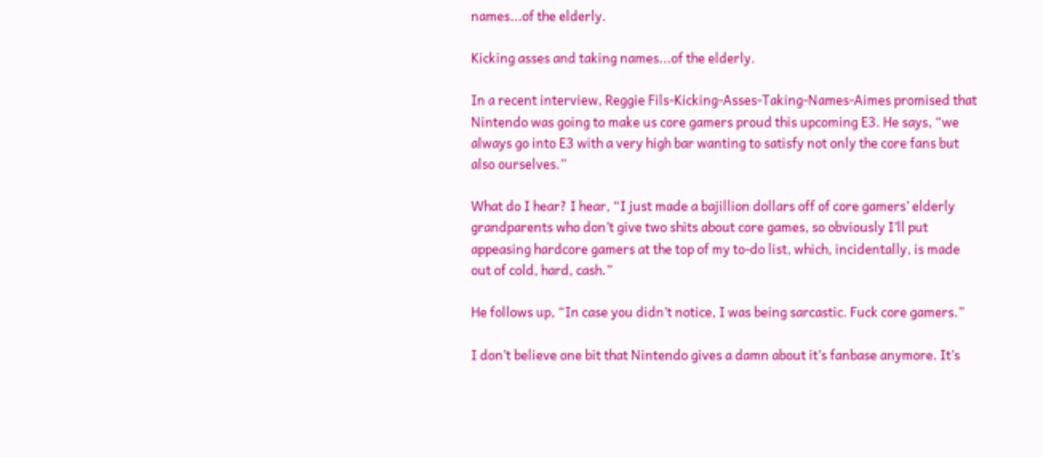names...of the elderly.

Kicking asses and taking names...of the elderly.

In a recent interview, Reggie Fils-Kicking-Asses-Taking-Names-Aimes promised that Nintendo was going to make us core gamers proud this upcoming E3. He says, “we always go into E3 with a very high bar wanting to satisfy not only the core fans but also ourselves.”

What do I hear? I hear, “I just made a bajillion dollars off of core gamers’ elderly grandparents who don’t give two shits about core games, so obviously I’ll put appeasing hardcore gamers at the top of my to-do list, which, incidentally, is made out of cold, hard, cash.”

He follows up, “In case you didn’t notice, I was being sarcastic. Fuck core gamers.”

I don’t believe one bit that Nintendo gives a damn about it’s fanbase anymore. It’s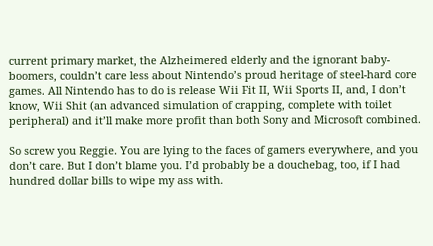current primary market, the Alzheimered elderly and the ignorant baby-boomers, couldn’t care less about Nintendo’s proud heritage of steel-hard core games. All Nintendo has to do is release Wii Fit II, Wii Sports II, and, I don’t know, Wii Shit (an advanced simulation of crapping, complete with toilet peripheral) and it’ll make more profit than both Sony and Microsoft combined.

So screw you Reggie. You are lying to the faces of gamers everywhere, and you don’t care. But I don’t blame you. I’d probably be a douchebag, too, if I had hundred dollar bills to wipe my ass with.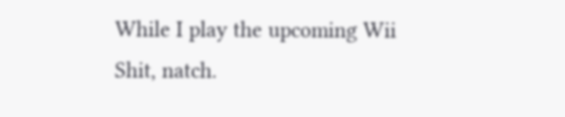While I play the upcoming Wii Shit, natch.